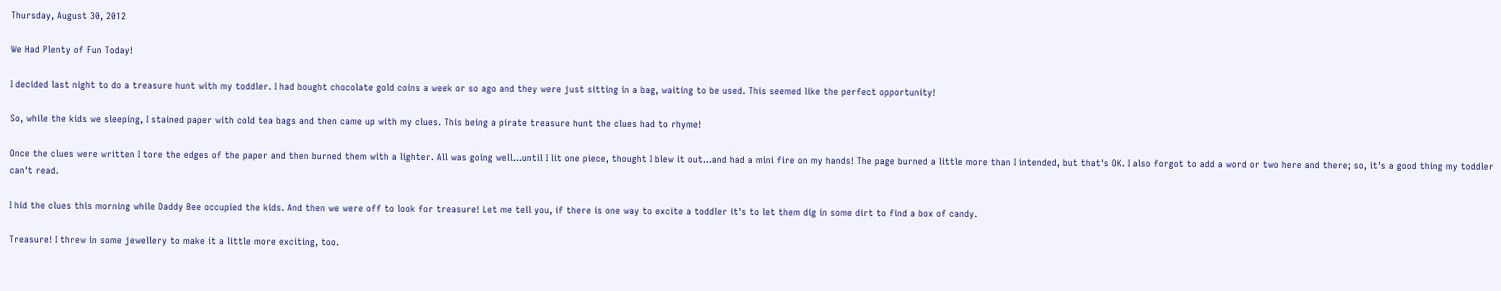Thursday, August 30, 2012

We Had Plenty of Fun Today!

I decided last night to do a treasure hunt with my toddler. I had bought chocolate gold coins a week or so ago and they were just sitting in a bag, waiting to be used. This seemed like the perfect opportunity!

So, while the kids we sleeping, I stained paper with cold tea bags and then came up with my clues. This being a pirate treasure hunt the clues had to rhyme!

Once the clues were written I tore the edges of the paper and then burned them with a lighter. All was going well...until I lit one piece, thought I blew it out...and had a mini fire on my hands! The page burned a little more than I intended, but that's OK. I also forgot to add a word or two here and there; so, it's a good thing my toddler can't read.

I hid the clues this morning while Daddy Bee occupied the kids. And then we were off to look for treasure! Let me tell you, if there is one way to excite a toddler it's to let them dig in some dirt to find a box of candy.

Treasure! I threw in some jewellery to make it a little more exciting, too.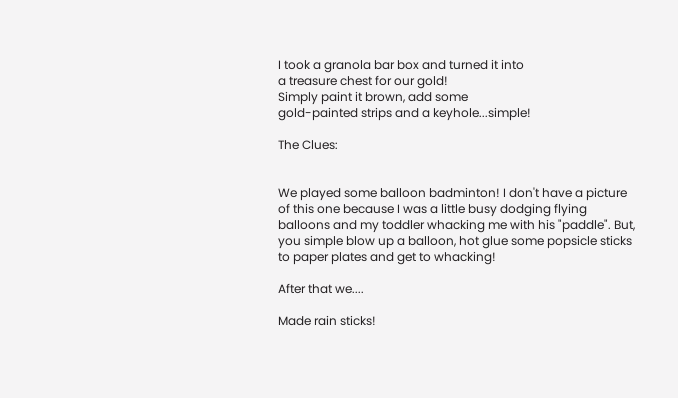I took a granola bar box and turned it into
a treasure chest for our gold!
Simply paint it brown, add some
gold-painted strips and a keyhole...simple!

The Clues:


We played some balloon badminton! I don't have a picture of this one because I was a little busy dodging flying balloons and my toddler whacking me with his "paddle". But, you simple blow up a balloon, hot glue some popsicle sticks to paper plates and get to whacking!

After that we....

Made rain sticks!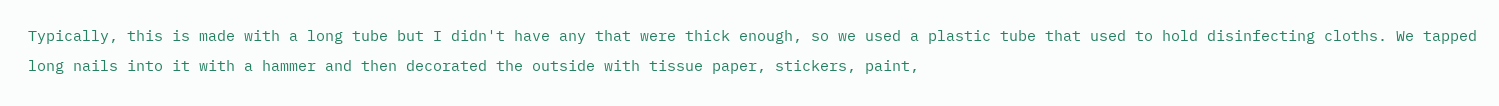Typically, this is made with a long tube but I didn't have any that were thick enough, so we used a plastic tube that used to hold disinfecting cloths. We tapped long nails into it with a hammer and then decorated the outside with tissue paper, stickers, paint,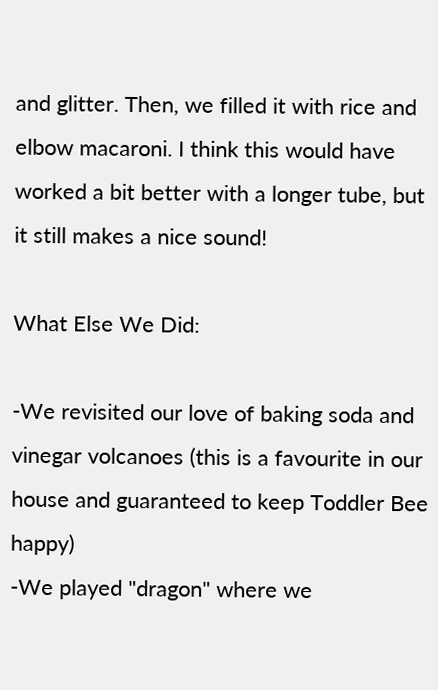and glitter. Then, we filled it with rice and elbow macaroni. I think this would have worked a bit better with a longer tube, but it still makes a nice sound!

What Else We Did:

-We revisited our love of baking soda and vinegar volcanoes (this is a favourite in our house and guaranteed to keep Toddler Bee happy)
-We played "dragon" where we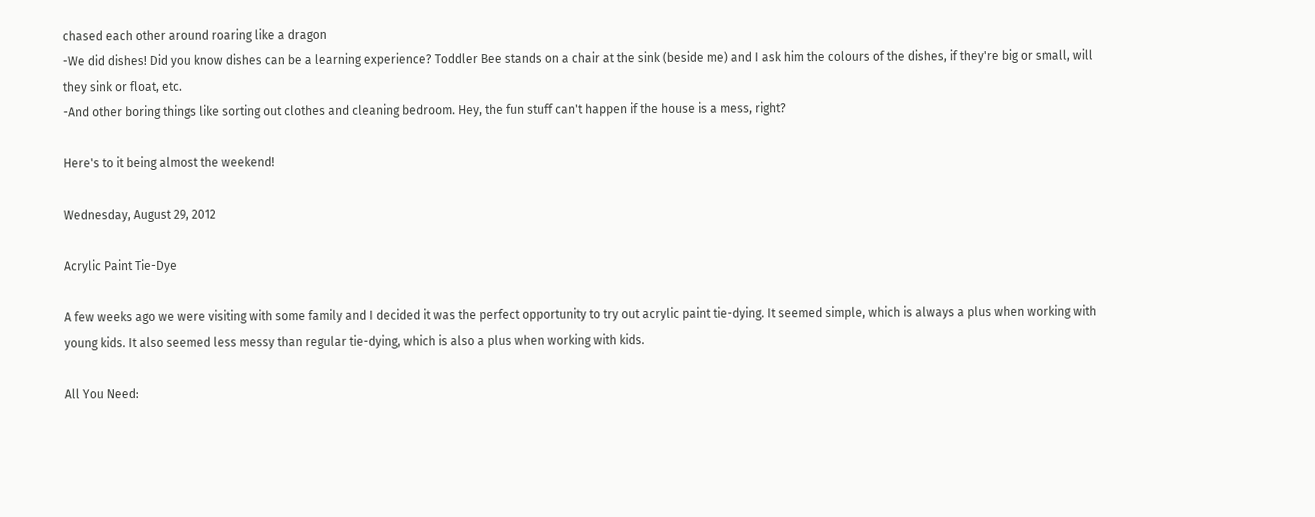chased each other around roaring like a dragon
-We did dishes! Did you know dishes can be a learning experience? Toddler Bee stands on a chair at the sink (beside me) and I ask him the colours of the dishes, if they're big or small, will they sink or float, etc.
-And other boring things like sorting out clothes and cleaning bedroom. Hey, the fun stuff can't happen if the house is a mess, right?

Here's to it being almost the weekend!

Wednesday, August 29, 2012

Acrylic Paint Tie-Dye

A few weeks ago we were visiting with some family and I decided it was the perfect opportunity to try out acrylic paint tie-dying. It seemed simple, which is always a plus when working with young kids. It also seemed less messy than regular tie-dying, which is also a plus when working with kids.

All You Need: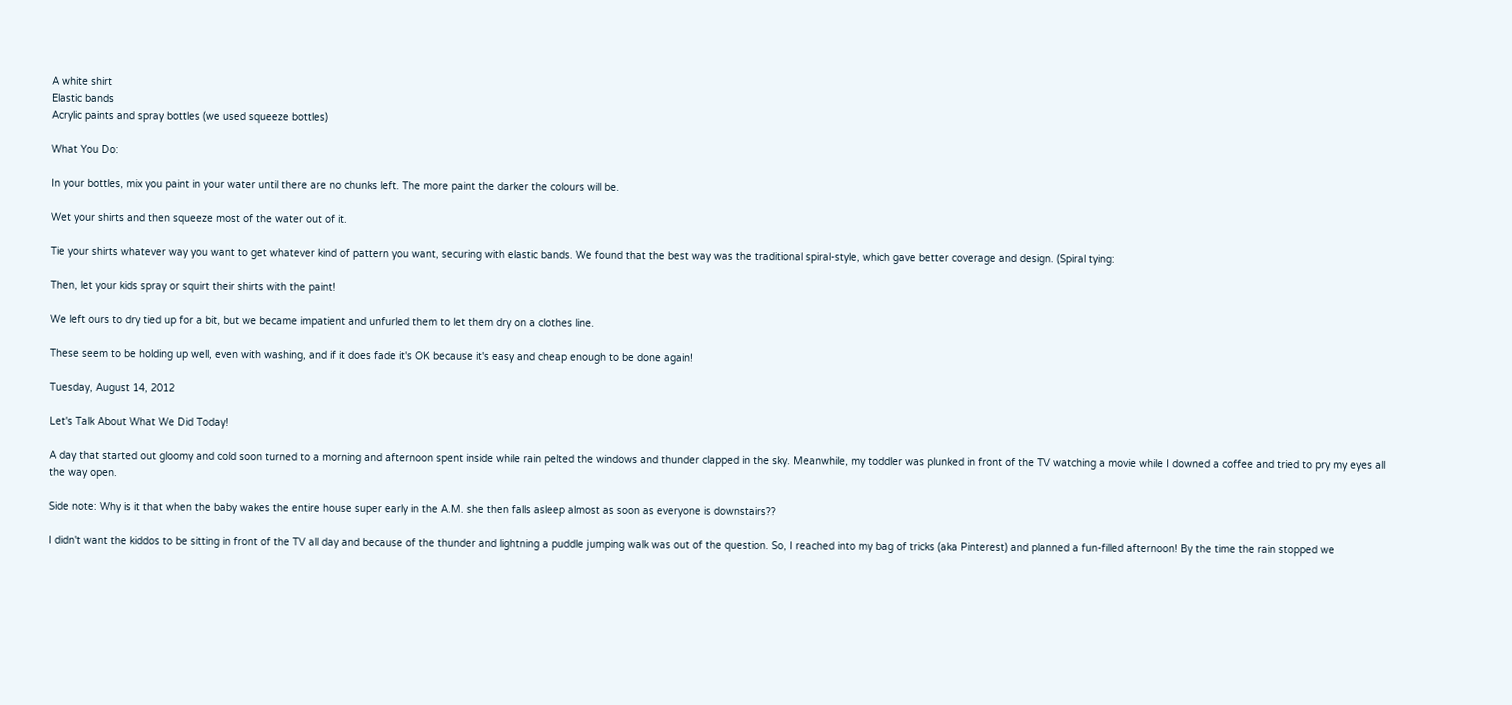A white shirt
Elastic bands
Acrylic paints and spray bottles (we used squeeze bottles)

What You Do:

In your bottles, mix you paint in your water until there are no chunks left. The more paint the darker the colours will be.

Wet your shirts and then squeeze most of the water out of it.

Tie your shirts whatever way you want to get whatever kind of pattern you want, securing with elastic bands. We found that the best way was the traditional spiral-style, which gave better coverage and design. (Spiral tying:

Then, let your kids spray or squirt their shirts with the paint!

We left ours to dry tied up for a bit, but we became impatient and unfurled them to let them dry on a clothes line.

These seem to be holding up well, even with washing, and if it does fade it's OK because it's easy and cheap enough to be done again!

Tuesday, August 14, 2012

Let's Talk About What We Did Today!

A day that started out gloomy and cold soon turned to a morning and afternoon spent inside while rain pelted the windows and thunder clapped in the sky. Meanwhile, my toddler was plunked in front of the TV watching a movie while I downed a coffee and tried to pry my eyes all the way open.

Side note: Why is it that when the baby wakes the entire house super early in the A.M. she then falls asleep almost as soon as everyone is downstairs??

I didn't want the kiddos to be sitting in front of the TV all day and because of the thunder and lightning a puddle jumping walk was out of the question. So, I reached into my bag of tricks (aka Pinterest) and planned a fun-filled afternoon! By the time the rain stopped we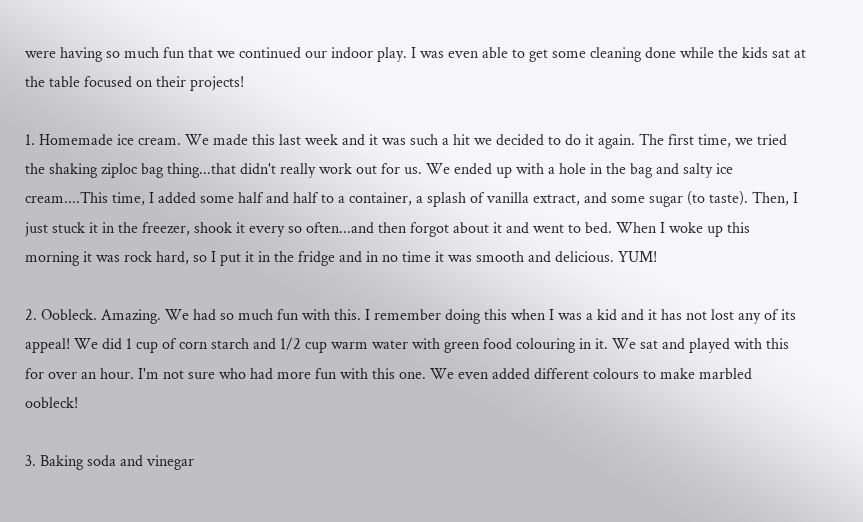were having so much fun that we continued our indoor play. I was even able to get some cleaning done while the kids sat at the table focused on their projects!

1. Homemade ice cream. We made this last week and it was such a hit we decided to do it again. The first time, we tried the shaking ziploc bag thing...that didn't really work out for us. We ended up with a hole in the bag and salty ice cream....This time, I added some half and half to a container, a splash of vanilla extract, and some sugar (to taste). Then, I just stuck it in the freezer, shook it every so often...and then forgot about it and went to bed. When I woke up this morning it was rock hard, so I put it in the fridge and in no time it was smooth and delicious. YUM!

2. Oobleck. Amazing. We had so much fun with this. I remember doing this when I was a kid and it has not lost any of its appeal! We did 1 cup of corn starch and 1/2 cup warm water with green food colouring in it. We sat and played with this for over an hour. I'm not sure who had more fun with this one. We even added different colours to make marbled oobleck!

3. Baking soda and vinegar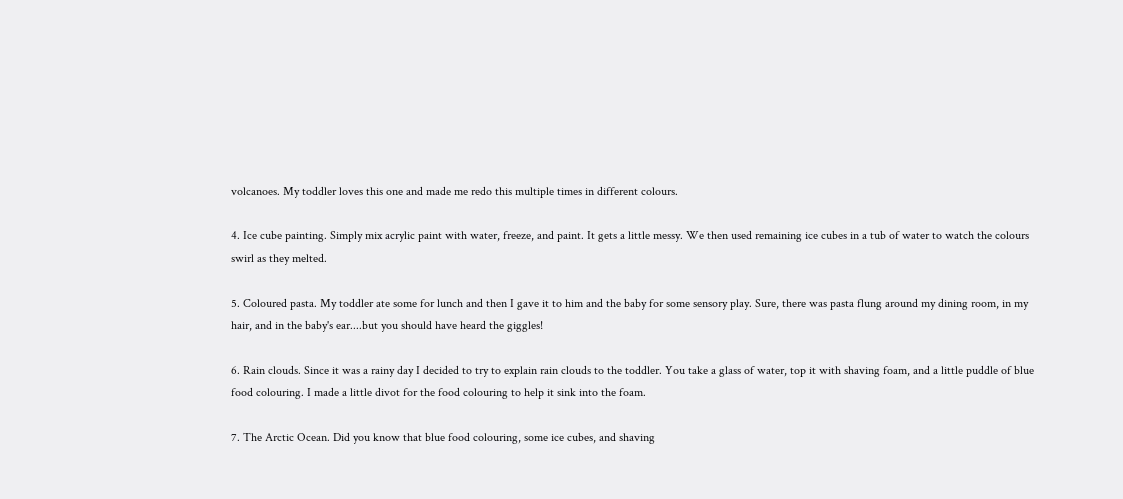volcanoes. My toddler loves this one and made me redo this multiple times in different colours.

4. Ice cube painting. Simply mix acrylic paint with water, freeze, and paint. It gets a little messy. We then used remaining ice cubes in a tub of water to watch the colours swirl as they melted.

5. Coloured pasta. My toddler ate some for lunch and then I gave it to him and the baby for some sensory play. Sure, there was pasta flung around my dining room, in my hair, and in the baby's ear....but you should have heard the giggles!

6. Rain clouds. Since it was a rainy day I decided to try to explain rain clouds to the toddler. You take a glass of water, top it with shaving foam, and a little puddle of blue food colouring. I made a little divot for the food colouring to help it sink into the foam.

7. The Arctic Ocean. Did you know that blue food colouring, some ice cubes, and shaving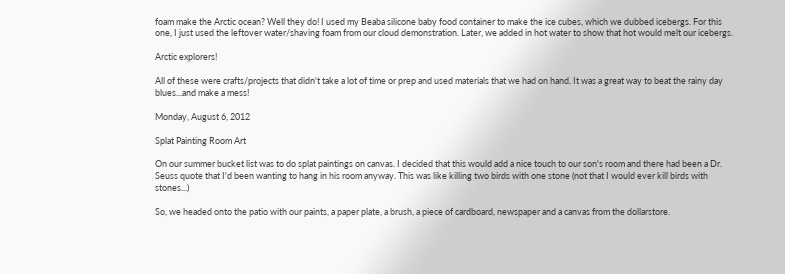foam make the Arctic ocean? Well they do! I used my Beaba silicone baby food container to make the ice cubes, which we dubbed icebergs. For this one, I just used the leftover water/shaving foam from our cloud demonstration. Later, we added in hot water to show that hot would melt our icebergs.

Arctic explorers!

All of these were crafts/projects that didn't take a lot of time or prep and used materials that we had on hand. It was a great way to beat the rainy day blues...and make a mess!

Monday, August 6, 2012

Splat Painting Room Art

On our summer bucket list was to do splat paintings on canvas. I decided that this would add a nice touch to our son's room and there had been a Dr. Seuss quote that I'd been wanting to hang in his room anyway. This was like killing two birds with one stone (not that I would ever kill birds with stones...)

So, we headed onto the patio with our paints, a paper plate, a brush, a piece of cardboard, newspaper and a canvas from the dollarstore.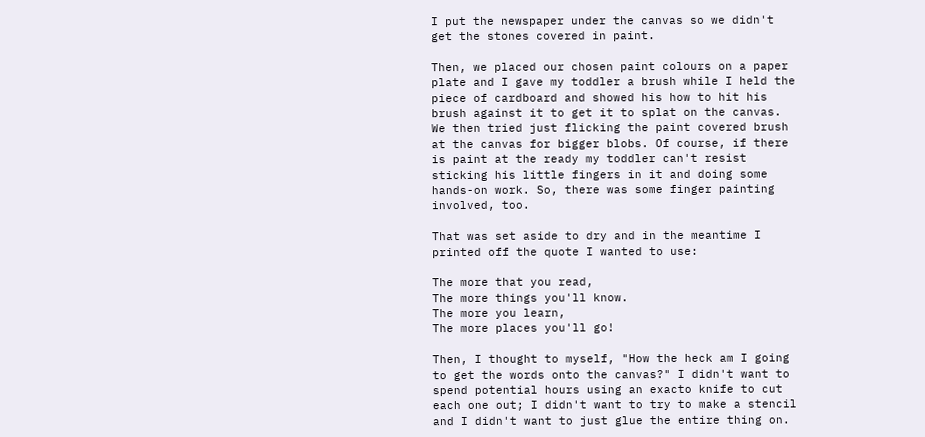I put the newspaper under the canvas so we didn't get the stones covered in paint.

Then, we placed our chosen paint colours on a paper plate and I gave my toddler a brush while I held the piece of cardboard and showed his how to hit his brush against it to get it to splat on the canvas. We then tried just flicking the paint covered brush at the canvas for bigger blobs. Of course, if there is paint at the ready my toddler can't resist sticking his little fingers in it and doing some hands-on work. So, there was some finger painting involved, too.

That was set aside to dry and in the meantime I printed off the quote I wanted to use:

The more that you read,
The more things you'll know.
The more you learn,
The more places you'll go!

Then, I thought to myself, "How the heck am I going to get the words onto the canvas?" I didn't want to spend potential hours using an exacto knife to cut each one out; I didn't want to try to make a stencil and I didn't want to just glue the entire thing on.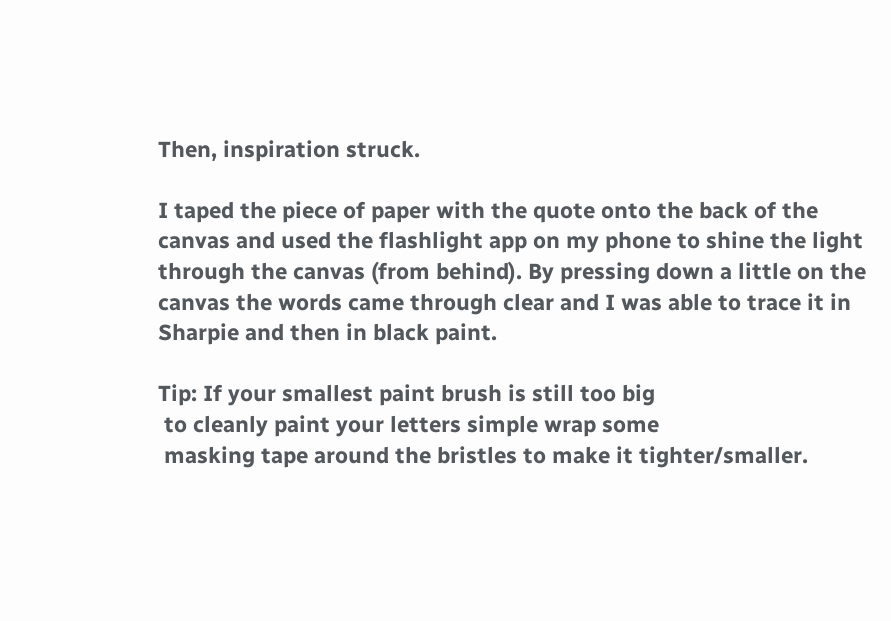Then, inspiration struck.

I taped the piece of paper with the quote onto the back of the canvas and used the flashlight app on my phone to shine the light through the canvas (from behind). By pressing down a little on the canvas the words came through clear and I was able to trace it in Sharpie and then in black paint.

Tip: If your smallest paint brush is still too big
 to cleanly paint your letters simple wrap some
 masking tape around the bristles to make it tighter/smaller.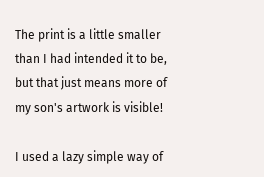The print is a little smaller than I had intended it to be, but that just means more of my son's artwork is visible!

I used a lazy simple way of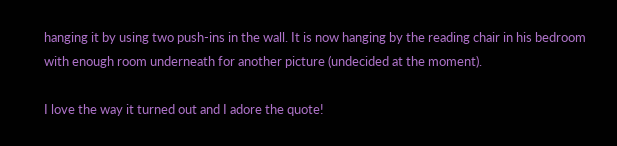hanging it by using two push-ins in the wall. It is now hanging by the reading chair in his bedroom with enough room underneath for another picture (undecided at the moment).

I love the way it turned out and I adore the quote!